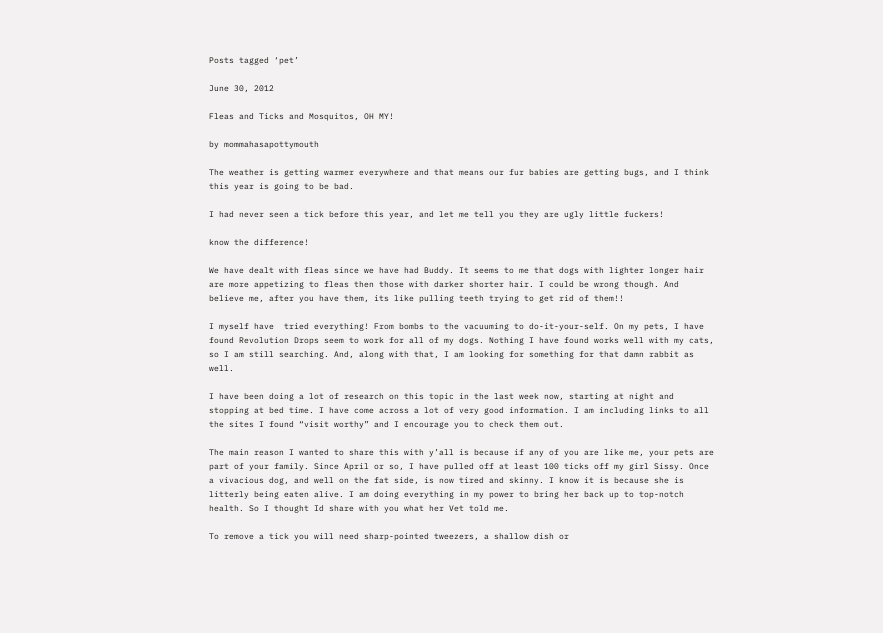Posts tagged ‘pet’

June 30, 2012

Fleas and Ticks and Mosquitos, OH MY!

by mommahasapottymouth

The weather is getting warmer everywhere and that means our fur babies are getting bugs, and I think this year is going to be bad.

I had never seen a tick before this year, and let me tell you they are ugly little fuckers!

know the difference!

We have dealt with fleas since we have had Buddy. It seems to me that dogs with lighter longer hair are more appetizing to fleas then those with darker shorter hair. I could be wrong though. And believe me, after you have them, its like pulling teeth trying to get rid of them!!

I myself have  tried everything! From bombs to the vacuuming to do-it-your-self. On my pets, I have found Revolution Drops seem to work for all of my dogs. Nothing I have found works well with my cats, so I am still searching. And, along with that, I am looking for something for that damn rabbit as well.

I have been doing a lot of research on this topic in the last week now, starting at night and stopping at bed time. I have come across a lot of very good information. I am including links to all the sites I found “visit worthy” and I encourage you to check them out.

The main reason I wanted to share this with y’all is because if any of you are like me, your pets are part of your family. Since April or so, I have pulled off at least 100 ticks off my girl Sissy. Once a vivacious dog, and well on the fat side, is now tired and skinny. I know it is because she is litterly being eaten alive. I am doing everything in my power to bring her back up to top-notch health. So I thought Id share with you what her Vet told me.

To remove a tick you will need sharp-pointed tweezers, a shallow dish or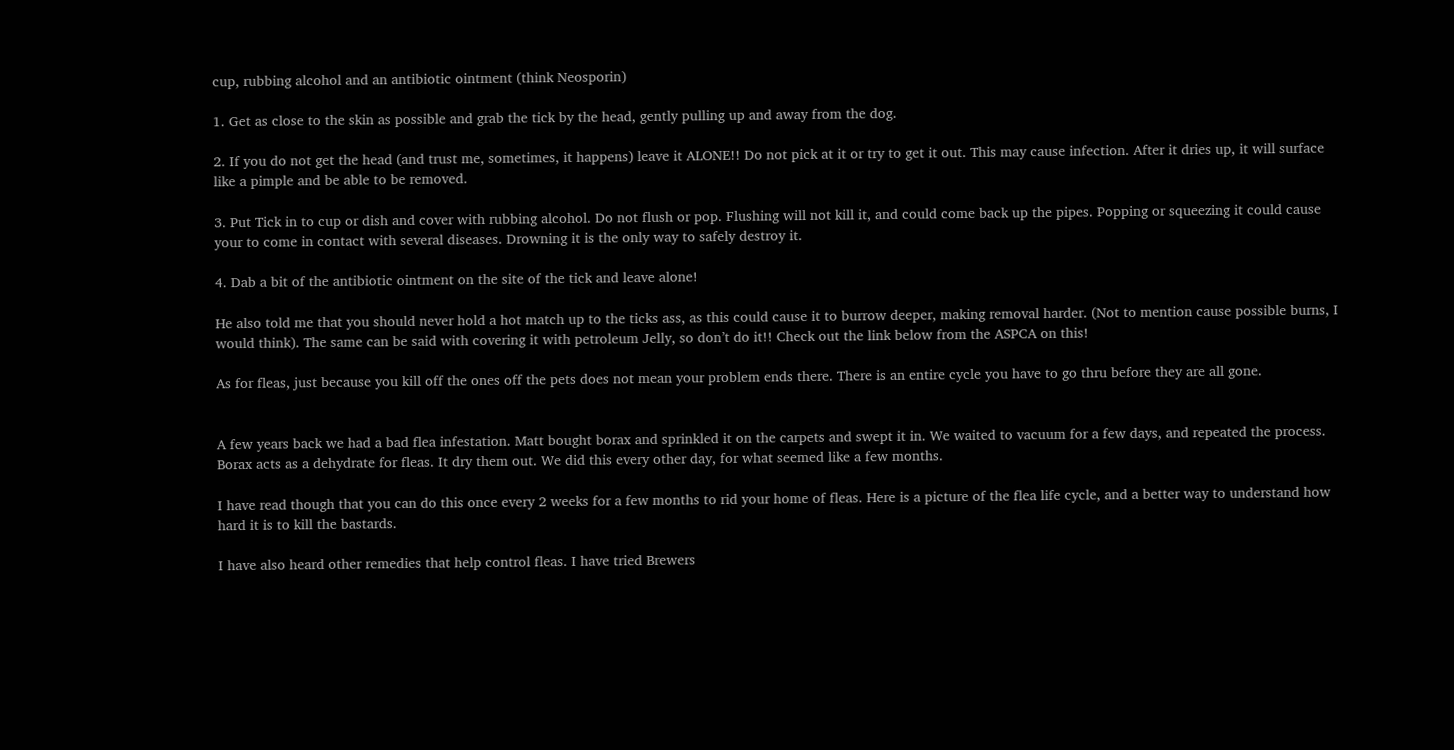cup, rubbing alcohol and an antibiotic ointment (think Neosporin)

1. Get as close to the skin as possible and grab the tick by the head, gently pulling up and away from the dog.

2. If you do not get the head (and trust me, sometimes, it happens) leave it ALONE!! Do not pick at it or try to get it out. This may cause infection. After it dries up, it will surface like a pimple and be able to be removed.

3. Put Tick in to cup or dish and cover with rubbing alcohol. Do not flush or pop. Flushing will not kill it, and could come back up the pipes. Popping or squeezing it could cause your to come in contact with several diseases. Drowning it is the only way to safely destroy it.

4. Dab a bit of the antibiotic ointment on the site of the tick and leave alone!

He also told me that you should never hold a hot match up to the ticks ass, as this could cause it to burrow deeper, making removal harder. (Not to mention cause possible burns, I would think). The same can be said with covering it with petroleum Jelly, so don’t do it!! Check out the link below from the ASPCA on this!

As for fleas, just because you kill off the ones off the pets does not mean your problem ends there. There is an entire cycle you have to go thru before they are all gone.


A few years back we had a bad flea infestation. Matt bought borax and sprinkled it on the carpets and swept it in. We waited to vacuum for a few days, and repeated the process. Borax acts as a dehydrate for fleas. It dry them out. We did this every other day, for what seemed like a few months.

I have read though that you can do this once every 2 weeks for a few months to rid your home of fleas. Here is a picture of the flea life cycle, and a better way to understand how hard it is to kill the bastards.

I have also heard other remedies that help control fleas. I have tried Brewers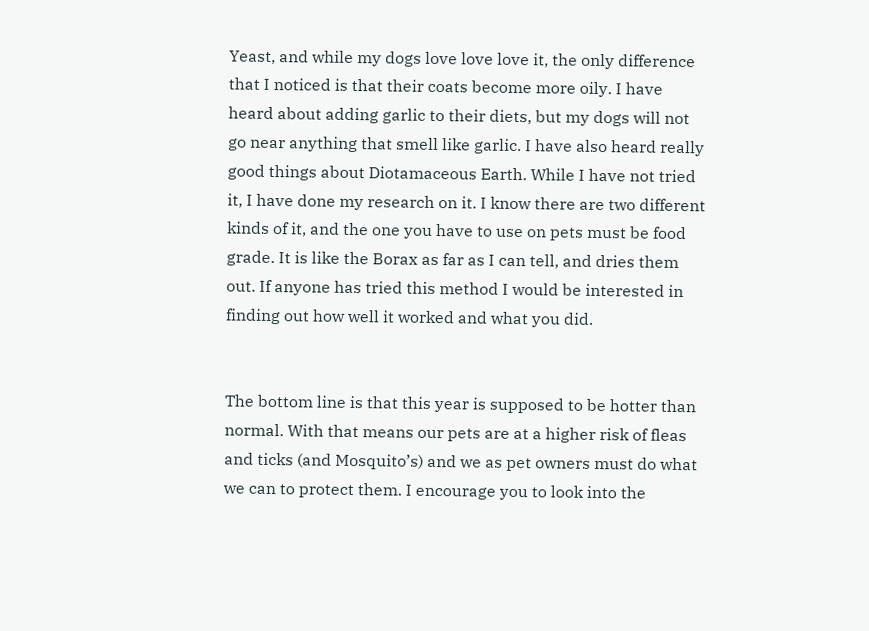Yeast, and while my dogs love love love it, the only difference that I noticed is that their coats become more oily. I have heard about adding garlic to their diets, but my dogs will not go near anything that smell like garlic. I have also heard really good things about Diotamaceous Earth. While I have not tried it, I have done my research on it. I know there are two different kinds of it, and the one you have to use on pets must be food grade. It is like the Borax as far as I can tell, and dries them out. If anyone has tried this method I would be interested in finding out how well it worked and what you did.


The bottom line is that this year is supposed to be hotter than normal. With that means our pets are at a higher risk of fleas and ticks (and Mosquito’s) and we as pet owners must do what we can to protect them. I encourage you to look into the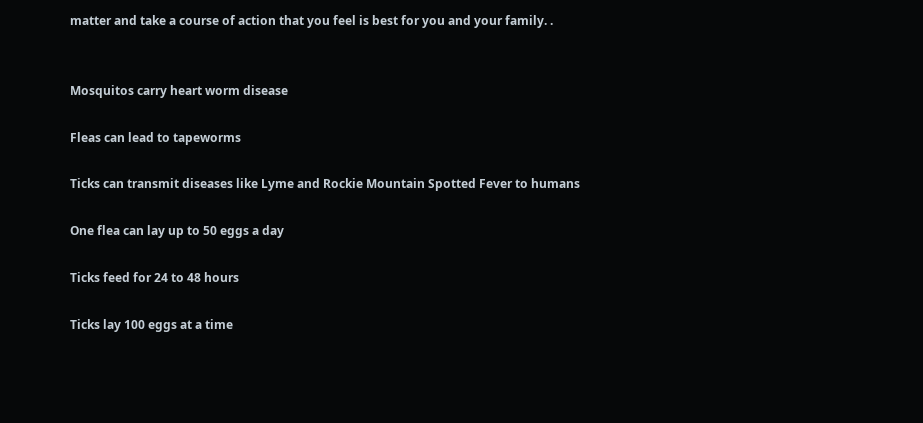matter and take a course of action that you feel is best for you and your family. .


Mosquitos carry heart worm disease

Fleas can lead to tapeworms

Ticks can transmit diseases like Lyme and Rockie Mountain Spotted Fever to humans

One flea can lay up to 50 eggs a day

Ticks feed for 24 to 48 hours

Ticks lay 100 eggs at a time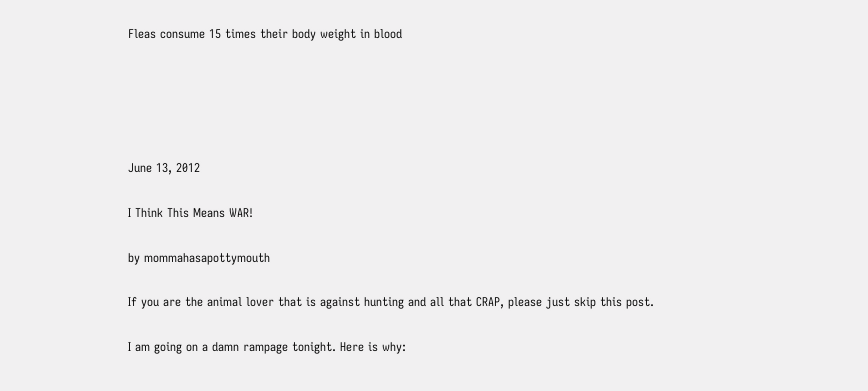Fleas consume 15 times their body weight in blood





June 13, 2012

I Think This Means WAR!

by mommahasapottymouth

If you are the animal lover that is against hunting and all that CRAP, please just skip this post.

I am going on a damn rampage tonight. Here is why: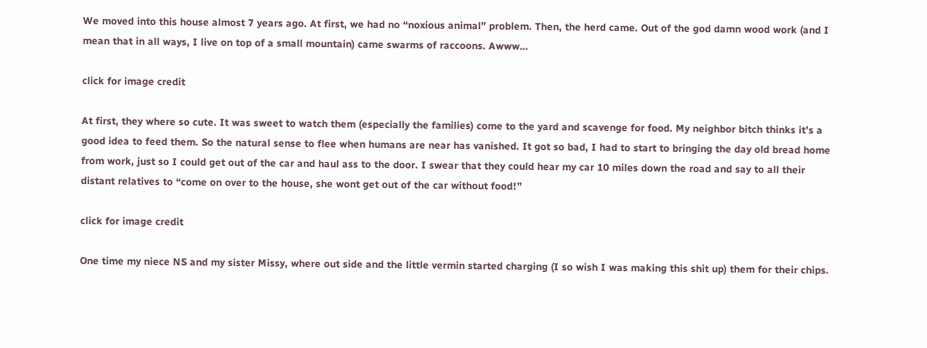We moved into this house almost 7 years ago. At first, we had no “noxious animal” problem. Then, the herd came. Out of the god damn wood work (and I mean that in all ways, I live on top of a small mountain) came swarms of raccoons. Awww…

click for image credit

At first, they where so cute. It was sweet to watch them (especially the families) come to the yard and scavenge for food. My neighbor bitch thinks it’s a good idea to feed them. So the natural sense to flee when humans are near has vanished. It got so bad, I had to start to bringing the day old bread home from work, just so I could get out of the car and haul ass to the door. I swear that they could hear my car 10 miles down the road and say to all their distant relatives to “come on over to the house, she wont get out of the car without food!”

click for image credit

One time my niece NS and my sister Missy, where out side and the little vermin started charging (I so wish I was making this shit up) them for their chips.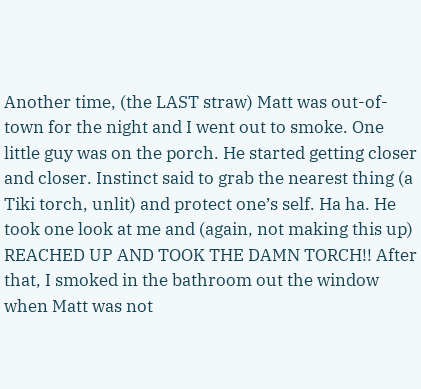Another time, (the LAST straw) Matt was out-of-town for the night and I went out to smoke. One little guy was on the porch. He started getting closer and closer. Instinct said to grab the nearest thing (a Tiki torch, unlit) and protect one’s self. Ha ha. He took one look at me and (again, not making this up) REACHED UP AND TOOK THE DAMN TORCH!! After that, I smoked in the bathroom out the window when Matt was not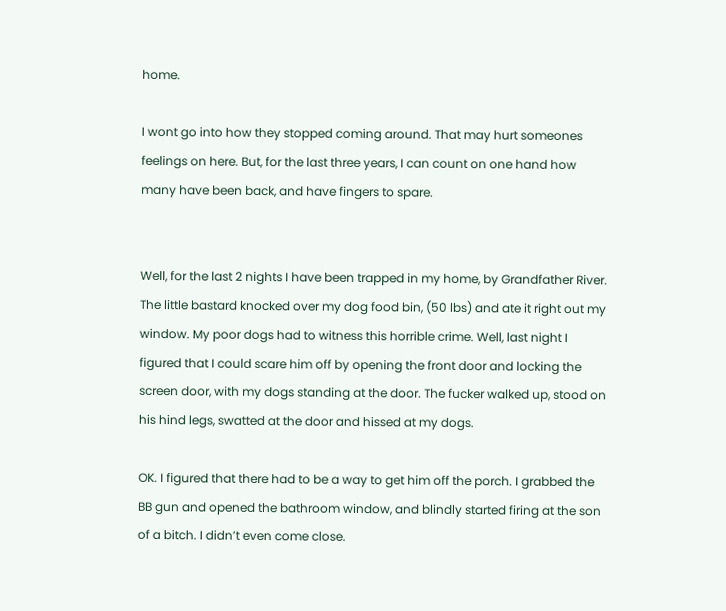home.

I wont go into how they stopped coming around. That may hurt someones feelings on here. But, for the last three years, I can count on one hand how many have been back, and have fingers to spare.


Well, for the last 2 nights I have been trapped in my home, by Grandfather River. The little bastard knocked over my dog food bin, (50 lbs) and ate it right out my window. My poor dogs had to witness this horrible crime. Well, last night I figured that I could scare him off by opening the front door and locking the screen door, with my dogs standing at the door. The fucker walked up, stood on his hind legs, swatted at the door and hissed at my dogs.

OK. I figured that there had to be a way to get him off the porch. I grabbed the BB gun and opened the bathroom window, and blindly started firing at the son of a bitch. I didn’t even come close.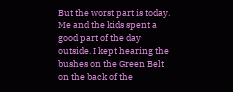But the worst part is today. Me and the kids spent a good part of the day outside. I kept hearing the bushes on the Green Belt on the back of the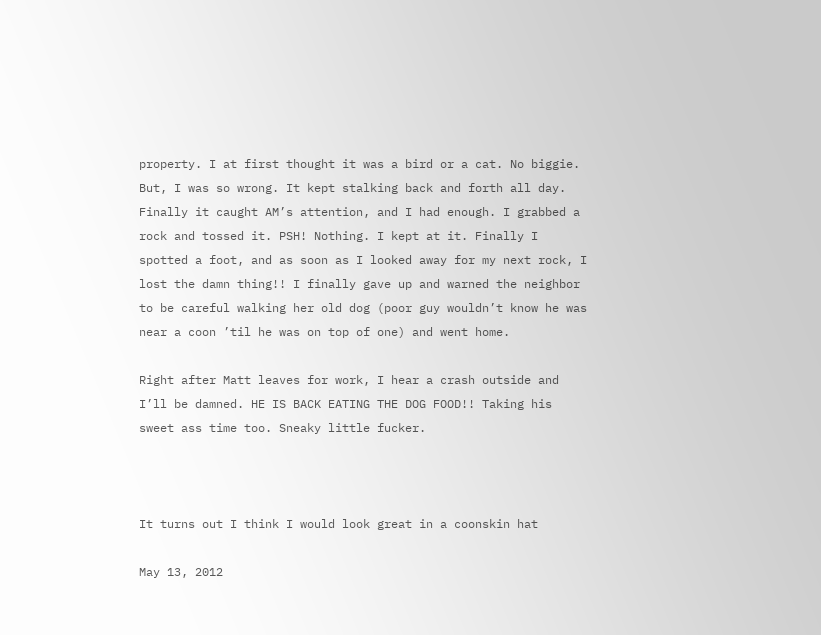property. I at first thought it was a bird or a cat. No biggie. But, I was so wrong. It kept stalking back and forth all day. Finally it caught AM’s attention, and I had enough. I grabbed a rock and tossed it. PSH! Nothing. I kept at it. Finally I spotted a foot, and as soon as I looked away for my next rock, I lost the damn thing!! I finally gave up and warned the neighbor to be careful walking her old dog (poor guy wouldn’t know he was near a coon ’til he was on top of one) and went home.

Right after Matt leaves for work, I hear a crash outside and I’ll be damned. HE IS BACK EATING THE DOG FOOD!! Taking his sweet ass time too. Sneaky little fucker.



It turns out I think I would look great in a coonskin hat

May 13, 2012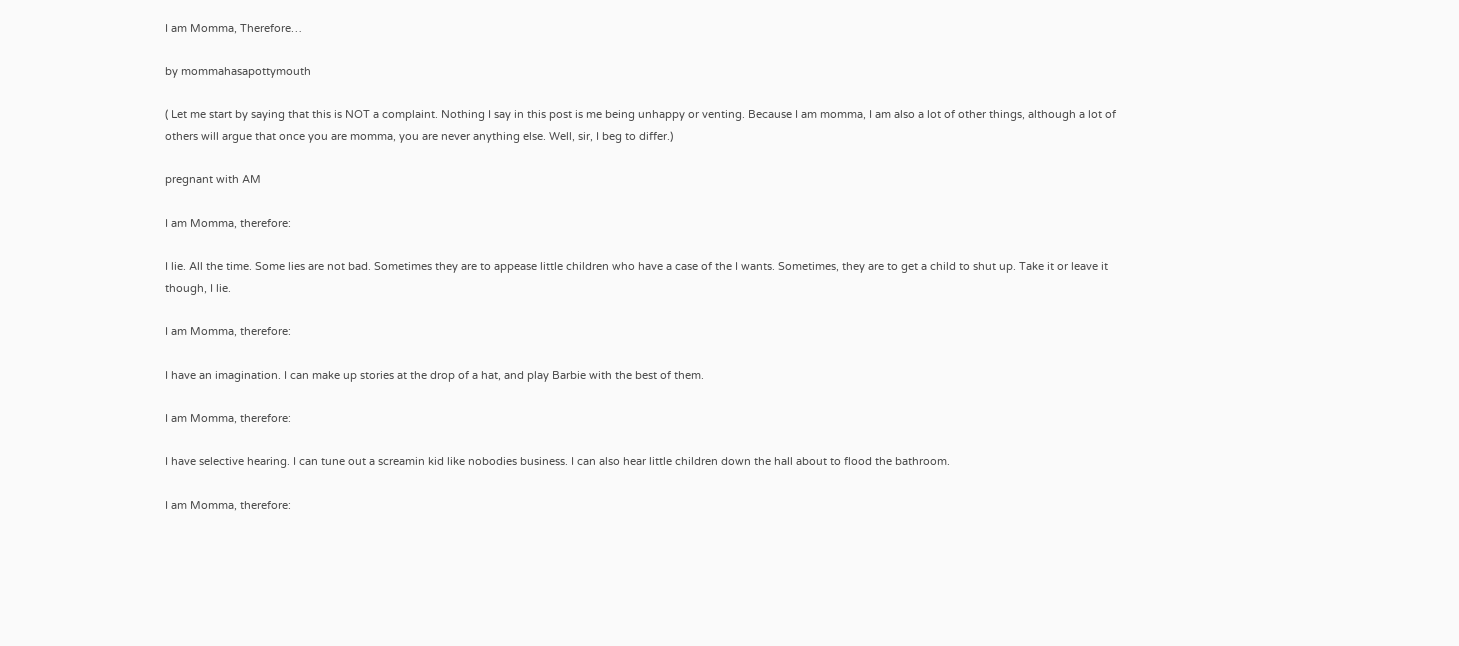I am Momma, Therefore…

by mommahasapottymouth

( Let me start by saying that this is NOT a complaint. Nothing I say in this post is me being unhappy or venting. Because I am momma, I am also a lot of other things, although a lot of others will argue that once you are momma, you are never anything else. Well, sir, I beg to differ.)

pregnant with AM

I am Momma, therefore:

I lie. All the time. Some lies are not bad. Sometimes they are to appease little children who have a case of the I wants. Sometimes, they are to get a child to shut up. Take it or leave it though, I lie.

I am Momma, therefore:

I have an imagination. I can make up stories at the drop of a hat, and play Barbie with the best of them.

I am Momma, therefore:

I have selective hearing. I can tune out a screamin kid like nobodies business. I can also hear little children down the hall about to flood the bathroom.

I am Momma, therefore: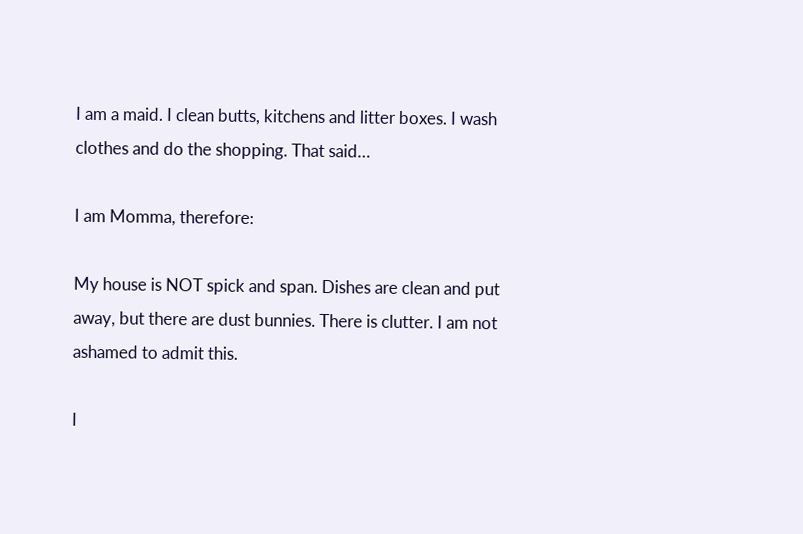I am a maid. I clean butts, kitchens and litter boxes. I wash clothes and do the shopping. That said…

I am Momma, therefore:

My house is NOT spick and span. Dishes are clean and put away, but there are dust bunnies. There is clutter. I am not ashamed to admit this.

I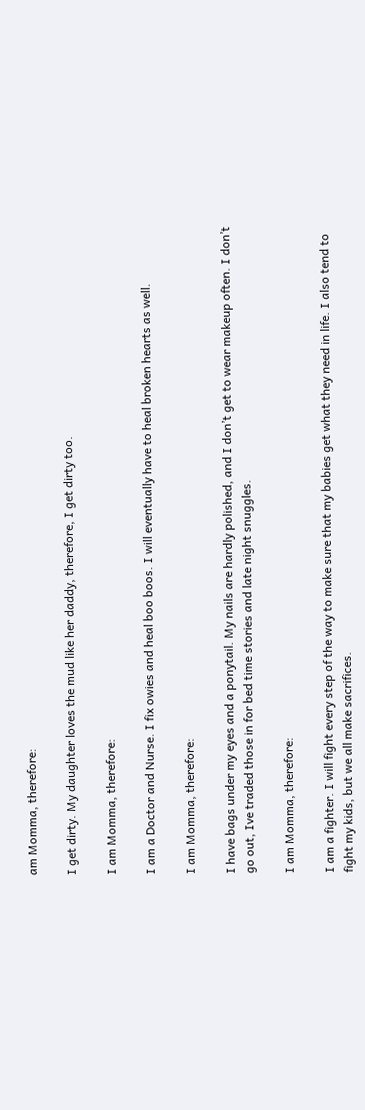am Momma, therefore:

I get dirty. My daughter loves the mud like her daddy, therefore, I get dirty too.

I am Momma, therefore:

I am a Doctor and Nurse. I fix owies and heal boo boos. I will eventually have to heal broken hearts as well.

I am Momma, therefore:

I have bags under my eyes and a ponytail. My nails are hardly polished, and I don’t get to wear makeup often. I don’t go out, Ive traded those in for bed time stories and late night snuggles.

I am Momma, therefore:

I am a fighter. I will fight every step of the way to make sure that my babies get what they need in life. I also tend to fight my kids, but we all make sacrifices.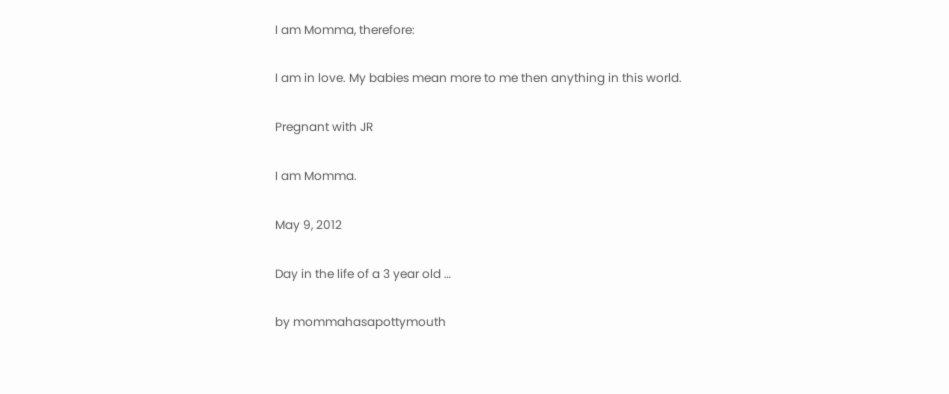I am Momma, therefore:

I am in love. My babies mean more to me then anything in this world.

Pregnant with JR

I am Momma.

May 9, 2012

Day in the life of a 3 year old …

by mommahasapottymouth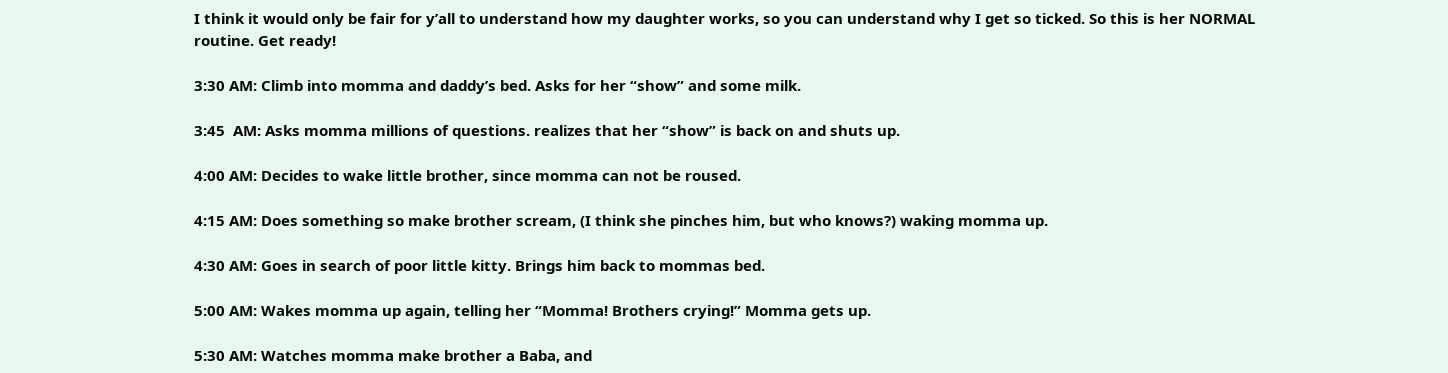I think it would only be fair for y’all to understand how my daughter works, so you can understand why I get so ticked. So this is her NORMAL routine. Get ready!

3:30 AM: Climb into momma and daddy’s bed. Asks for her “show” and some milk.

3:45  AM: Asks momma millions of questions. realizes that her “show” is back on and shuts up.

4:00 AM: Decides to wake little brother, since momma can not be roused.

4:15 AM: Does something so make brother scream, (I think she pinches him, but who knows?) waking momma up.

4:30 AM: Goes in search of poor little kitty. Brings him back to mommas bed.

5:00 AM: Wakes momma up again, telling her “Momma! Brothers crying!” Momma gets up.

5:30 AM: Watches momma make brother a Baba, and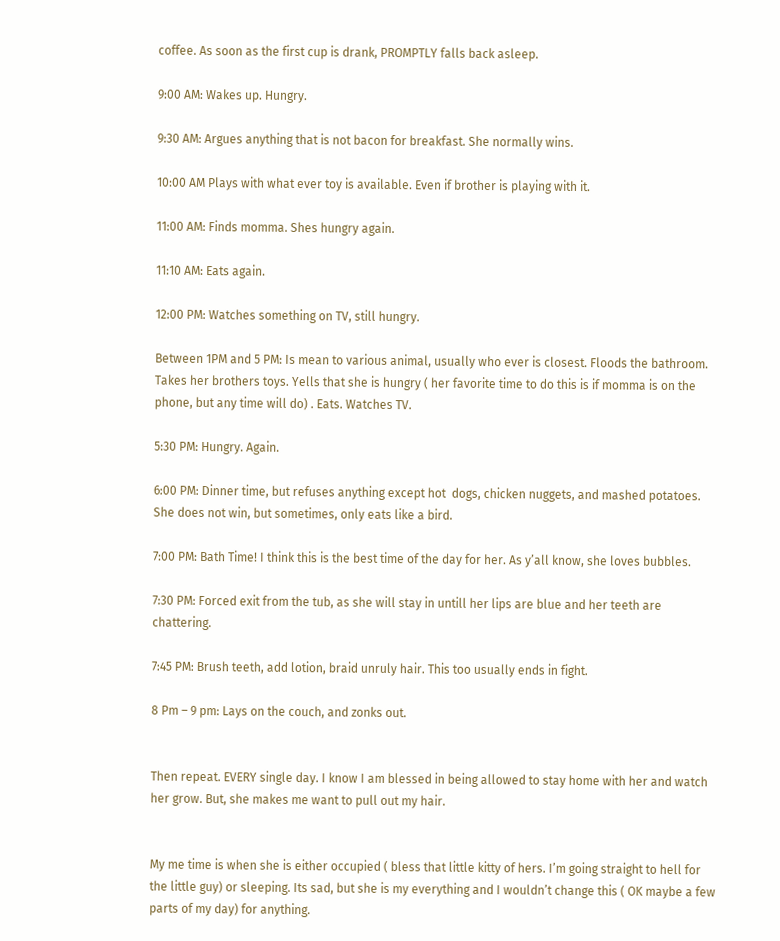coffee. As soon as the first cup is drank, PROMPTLY falls back asleep.

9:00 AM: Wakes up. Hungry.

9:30 AM: Argues anything that is not bacon for breakfast. She normally wins.

10:00 AM Plays with what ever toy is available. Even if brother is playing with it.

11:00 AM: Finds momma. Shes hungry again.

11:10 AM: Eats again.

12:00 PM: Watches something on TV, still hungry.

Between 1PM and 5 PM: Is mean to various animal, usually who ever is closest. Floods the bathroom. Takes her brothers toys. Yells that she is hungry ( her favorite time to do this is if momma is on the phone, but any time will do) . Eats. Watches TV.

5:30 PM: Hungry. Again.

6:00 PM: Dinner time, but refuses anything except hot  dogs, chicken nuggets, and mashed potatoes. She does not win, but sometimes, only eats like a bird.

7:00 PM: Bath Time! I think this is the best time of the day for her. As y’all know, she loves bubbles.

7:30 PM: Forced exit from the tub, as she will stay in untill her lips are blue and her teeth are chattering.

7:45 PM: Brush teeth, add lotion, braid unruly hair. This too usually ends in fight.

8 Pm – 9 pm: Lays on the couch, and zonks out.


Then repeat. EVERY single day. I know I am blessed in being allowed to stay home with her and watch her grow. But, she makes me want to pull out my hair.


My me time is when she is either occupied ( bless that little kitty of hers. I’m going straight to hell for the little guy) or sleeping. Its sad, but she is my everything and I wouldn’t change this ( OK maybe a few parts of my day) for anything.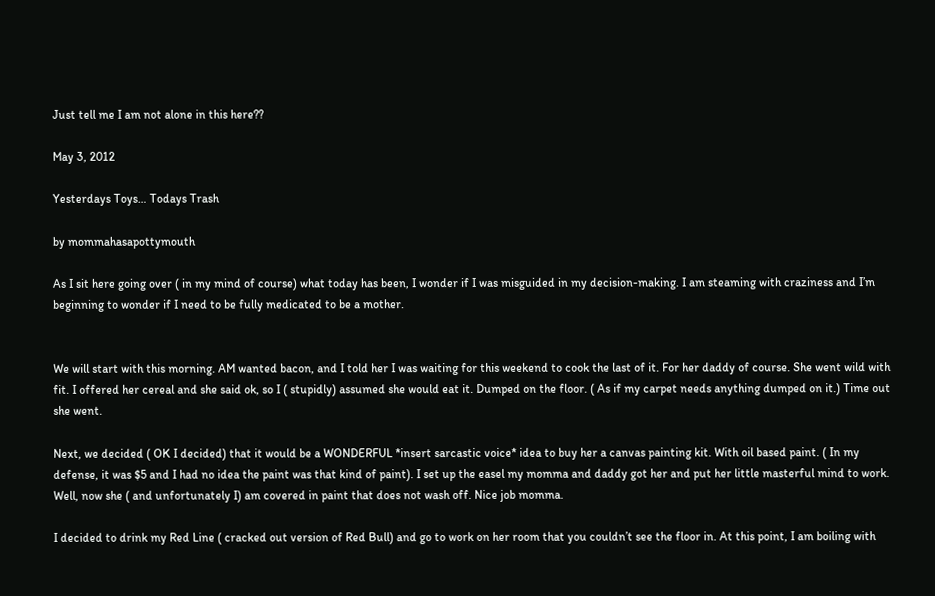Just tell me I am not alone in this here??

May 3, 2012

Yesterdays Toys… Todays Trash

by mommahasapottymouth

As I sit here going over ( in my mind of course) what today has been, I wonder if I was misguided in my decision-making. I am steaming with craziness and I’m beginning to wonder if I need to be fully medicated to be a mother.


We will start with this morning. AM wanted bacon, and I told her I was waiting for this weekend to cook the last of it. For her daddy of course. She went wild with fit. I offered her cereal and she said ok, so I ( stupidly) assumed she would eat it. Dumped on the floor. ( As if my carpet needs anything dumped on it.) Time out she went.

Next, we decided ( OK I decided) that it would be a WONDERFUL *insert sarcastic voice* idea to buy her a canvas painting kit. With oil based paint. ( In my defense, it was $5 and I had no idea the paint was that kind of paint). I set up the easel my momma and daddy got her and put her little masterful mind to work. Well, now she ( and unfortunately I) am covered in paint that does not wash off. Nice job momma.

I decided to drink my Red Line ( cracked out version of Red Bull) and go to work on her room that you couldn’t see the floor in. At this point, I am boiling with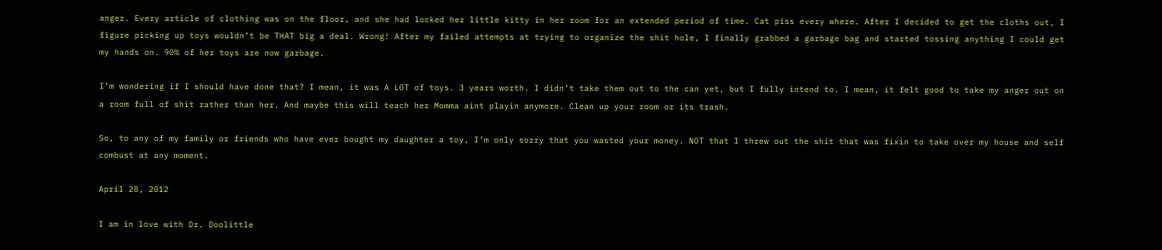anger. Every article of clothing was on the floor, and she had locked her little kitty in her room for an extended period of time. Cat piss every where. After I decided to get the cloths out, I figure picking up toys wouldn’t be THAT big a deal. Wrong! After my failed attempts at trying to organize the shit hole, I finally grabbed a garbage bag and started tossing anything I could get my hands on. 90% of her toys are now garbage.

I’m wondering if I should have done that? I mean, it was A LOT of toys. 3 years worth. I didn’t take them out to the can yet, but I fully intend to. I mean, it felt good to take my anger out on a room full of shit rather than her. And maybe this will teach her Momma aint playin anymore. Clean up your room or its trash.

So, to any of my family or friends who have ever bought my daughter a toy, I’m only sorry that you wasted your money. NOT that I threw out the shit that was fixin to take over my house and self combust at any moment.

April 28, 2012

I am in love with Dr. Doolittle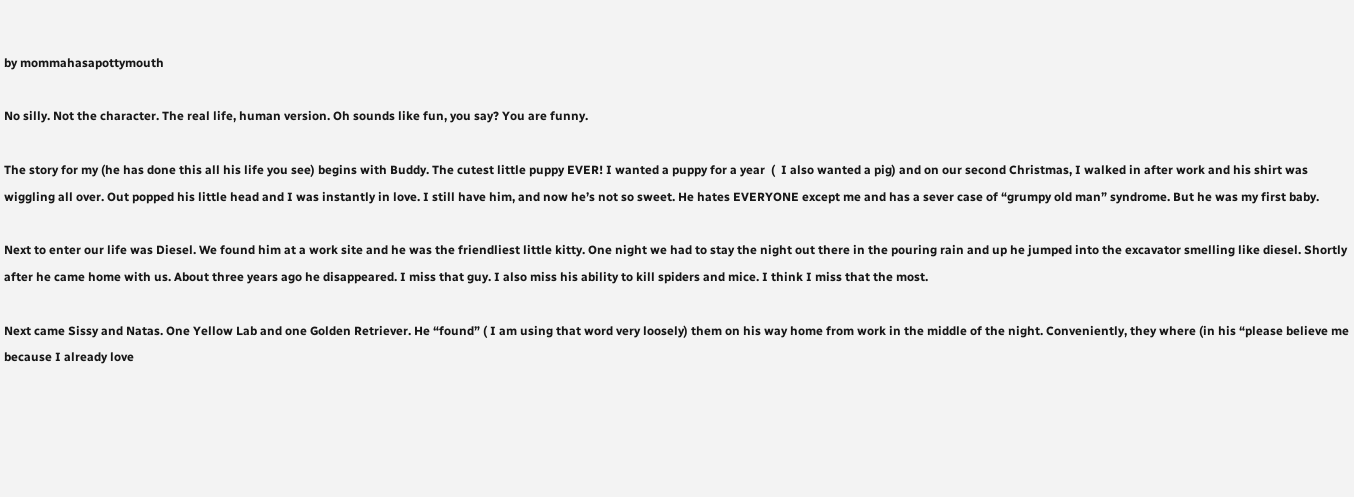by mommahasapottymouth

No silly. Not the character. The real life, human version. Oh sounds like fun, you say? You are funny.

The story for my (he has done this all his life you see) begins with Buddy. The cutest little puppy EVER! I wanted a puppy for a year  (  I also wanted a pig) and on our second Christmas, I walked in after work and his shirt was wiggling all over. Out popped his little head and I was instantly in love. I still have him, and now he’s not so sweet. He hates EVERYONE except me and has a sever case of “grumpy old man” syndrome. But he was my first baby.

Next to enter our life was Diesel. We found him at a work site and he was the friendliest little kitty. One night we had to stay the night out there in the pouring rain and up he jumped into the excavator smelling like diesel. Shortly after he came home with us. About three years ago he disappeared. I miss that guy. I also miss his ability to kill spiders and mice. I think I miss that the most.

Next came Sissy and Natas. One Yellow Lab and one Golden Retriever. He “found” ( I am using that word very loosely) them on his way home from work in the middle of the night. Conveniently, they where (in his “please believe me because I already love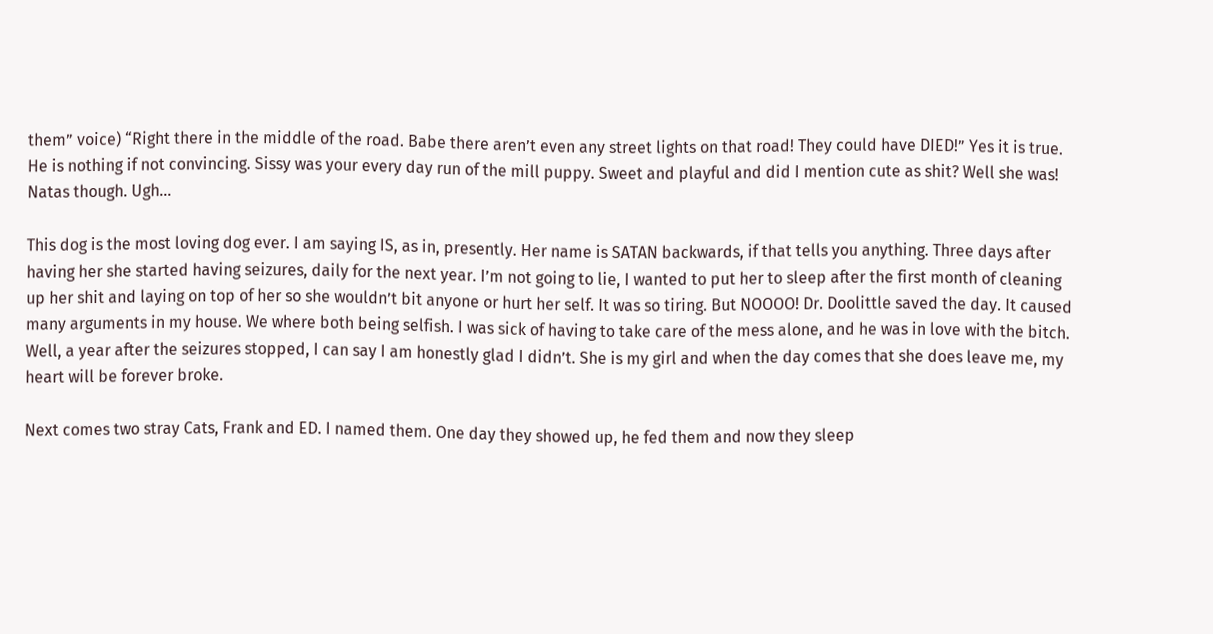them” voice) “Right there in the middle of the road. Babe there aren’t even any street lights on that road! They could have DIED!” Yes it is true. He is nothing if not convincing. Sissy was your every day run of the mill puppy. Sweet and playful and did I mention cute as shit? Well she was! Natas though. Ugh…

This dog is the most loving dog ever. I am saying IS, as in, presently. Her name is SATAN backwards, if that tells you anything. Three days after having her she started having seizures, daily for the next year. I’m not going to lie, I wanted to put her to sleep after the first month of cleaning up her shit and laying on top of her so she wouldn’t bit anyone or hurt her self. It was so tiring. But NOOOO! Dr. Doolittle saved the day. It caused many arguments in my house. We where both being selfish. I was sick of having to take care of the mess alone, and he was in love with the bitch. Well, a year after the seizures stopped, I can say I am honestly glad I didn’t. She is my girl and when the day comes that she does leave me, my heart will be forever broke.

Next comes two stray Cats, Frank and ED. I named them. One day they showed up, he fed them and now they sleep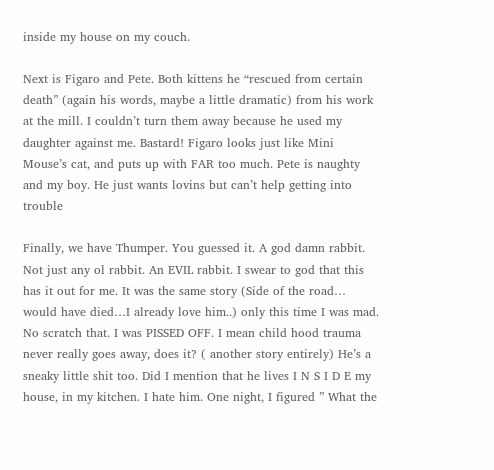inside my house on my couch.

Next is Figaro and Pete. Both kittens he “rescued from certain death” (again his words, maybe a little dramatic) from his work at the mill. I couldn’t turn them away because he used my daughter against me. Bastard! Figaro looks just like Mini Mouse’s cat, and puts up with FAR too much. Pete is naughty and my boy. He just wants lovins but can’t help getting into trouble

Finally, we have Thumper. You guessed it. A god damn rabbit. Not just any ol rabbit. An EVIL rabbit. I swear to god that this has it out for me. It was the same story (Side of the road… would have died…I already love him..) only this time I was mad. No scratch that. I was PISSED OFF. I mean child hood trauma never really goes away, does it? ( another story entirely) He’s a sneaky little shit too. Did I mention that he lives I N S I D E my house, in my kitchen. I hate him. One night, I figured ” What the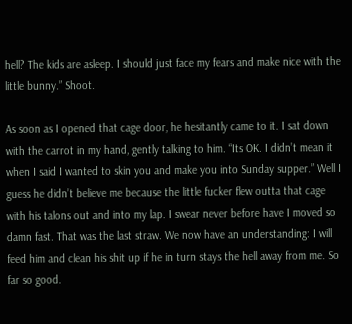hell? The kids are asleep. I should just face my fears and make nice with the little bunny.” Shoot.

As soon as I opened that cage door, he hesitantly came to it. I sat down with the carrot in my hand, gently talking to him. “Its OK. I didn’t mean it when I said I wanted to skin you and make you into Sunday supper.” Well I guess he didn’t believe me because the little fucker flew outta that cage with his talons out and into my lap. I swear never before have I moved so damn fast. That was the last straw. We now have an understanding: I will feed him and clean his shit up if he in turn stays the hell away from me. So far so good.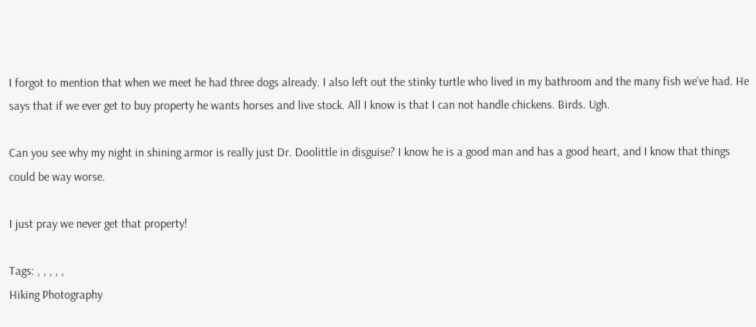I forgot to mention that when we meet he had three dogs already. I also left out the stinky turtle who lived in my bathroom and the many fish we’ve had. He says that if we ever get to buy property he wants horses and live stock. All I know is that I can not handle chickens. Birds. Ugh.

Can you see why my night in shining armor is really just Dr. Doolittle in disguise? I know he is a good man and has a good heart, and I know that things could be way worse.

I just pray we never get that property!

Tags: , , , , ,
Hiking Photography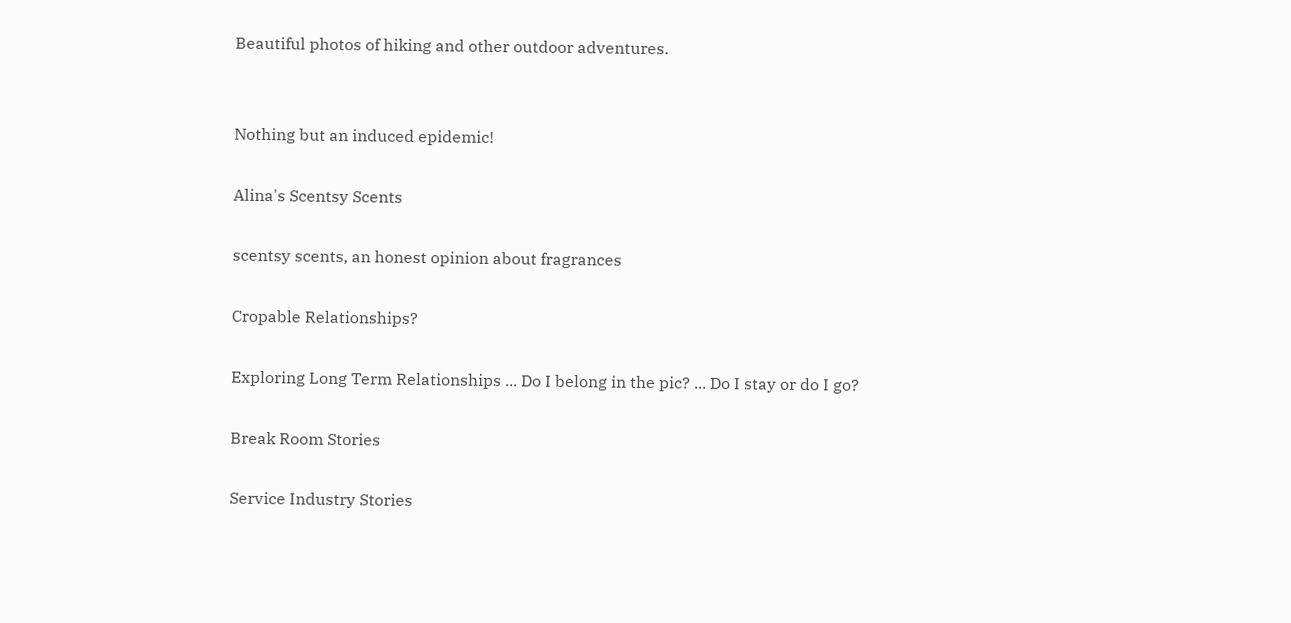Beautiful photos of hiking and other outdoor adventures.


Nothing but an induced epidemic!

Alina's Scentsy Scents

scentsy scents, an honest opinion about fragrances

Cropable Relationships?

Exploring Long Term Relationships ... Do I belong in the pic? ... Do I stay or do I go?

Break Room Stories

Service Industry Stories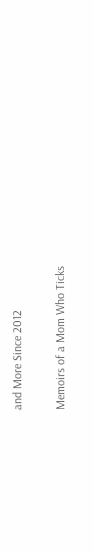and More Since 2012

Memoirs of a Mom Who Ticks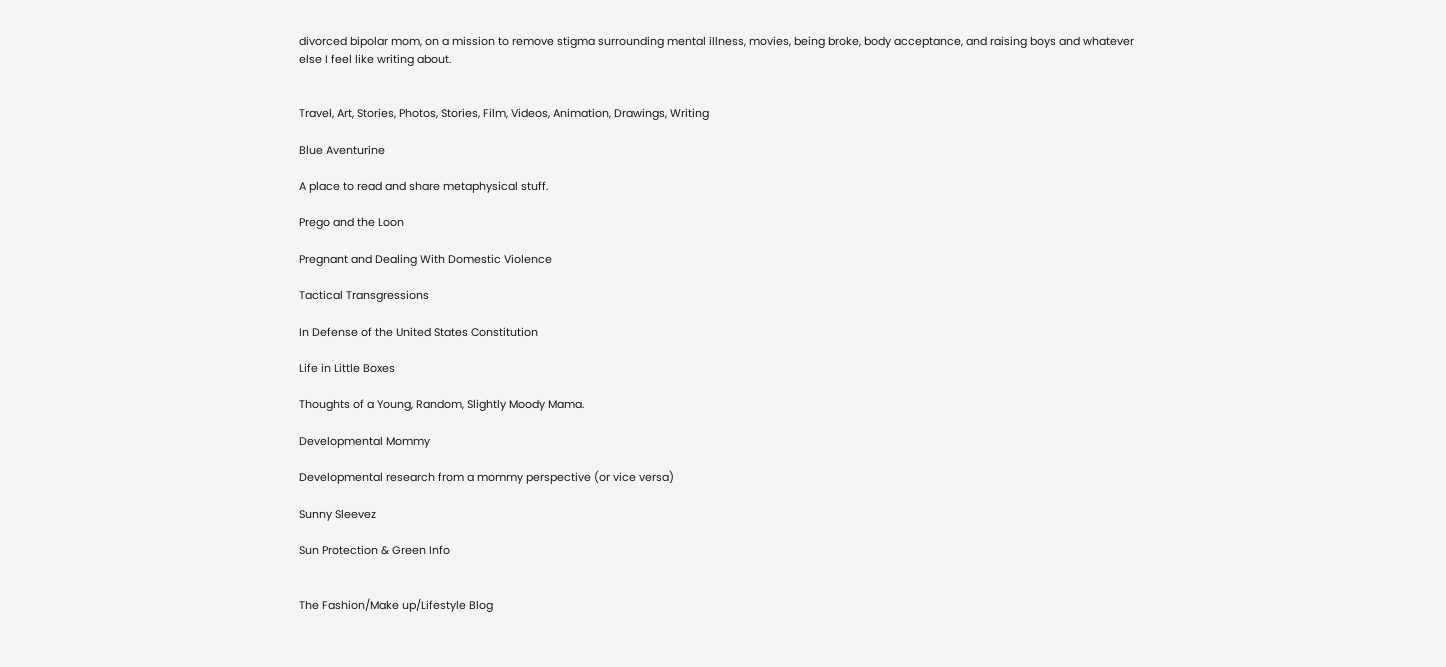divorced bipolar mom, on a mission to remove stigma surrounding mental illness, movies, being broke, body acceptance, and raising boys and whatever else I feel like writing about.


Travel, Art, Stories, Photos, Stories, Film, Videos, Animation, Drawings, Writing

Blue Aventurine

A place to read and share metaphysical stuff.

Prego and the Loon

Pregnant and Dealing With Domestic Violence

Tactical Transgressions

In Defense of the United States Constitution

Life in Little Boxes

Thoughts of a Young, Random, Slightly Moody Mama.

Developmental Mommy

Developmental research from a mommy perspective (or vice versa)

Sunny Sleevez

Sun Protection & Green Info


The Fashion/Make up/Lifestyle Blog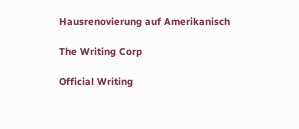Hausrenovierung auf Amerikanisch

The Writing Corp

Official Writing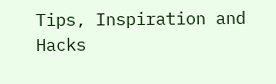Tips, Inspiration and Hacks